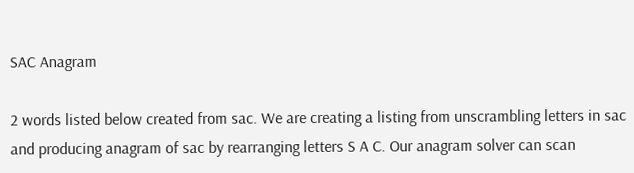SAC Anagram

2 words listed below created from sac. We are creating a listing from unscrambling letters in sac and producing anagram of sac by rearranging letters S A C. Our anagram solver can scan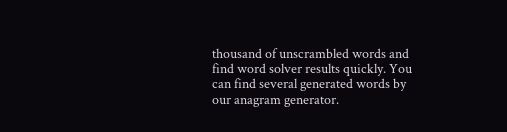thousand of unscrambled words and find word solver results quickly. You can find several generated words by our anagram generator.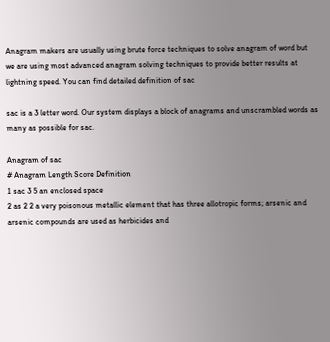Anagram makers are usually using brute force techniques to solve anagram of word but we are using most advanced anagram solving techniques to provide better results at lightning speed. You can find detailed definition of sac

sac is a 3 letter word. Our system displays a block of anagrams and unscrambled words as many as possible for sac.

Anagram of sac
# Anagram Length Score Definition
1 sac 3 5 an enclosed space
2 as 2 2 a very poisonous metallic element that has three allotropic forms; arsenic and arsenic compounds are used as herbicides and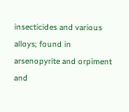insecticides and various alloys; found in arsenopyrite and orpiment and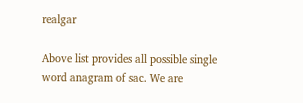realgar

Above list provides all possible single word anagram of sac. We are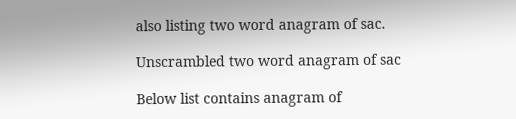also listing two word anagram of sac.

Unscrambled two word anagram of sac

Below list contains anagram of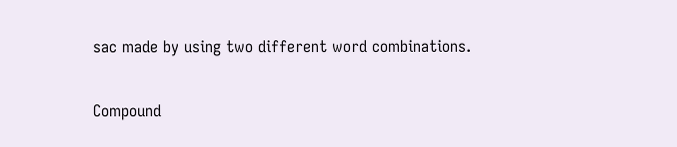sac made by using two different word combinations.

Compound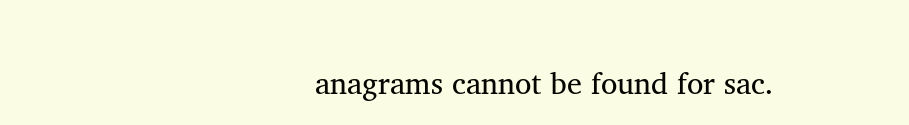anagrams cannot be found for sac.